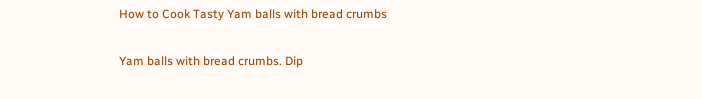How to Cook Tasty Yam balls with bread crumbs

Yam balls with bread crumbs. Dip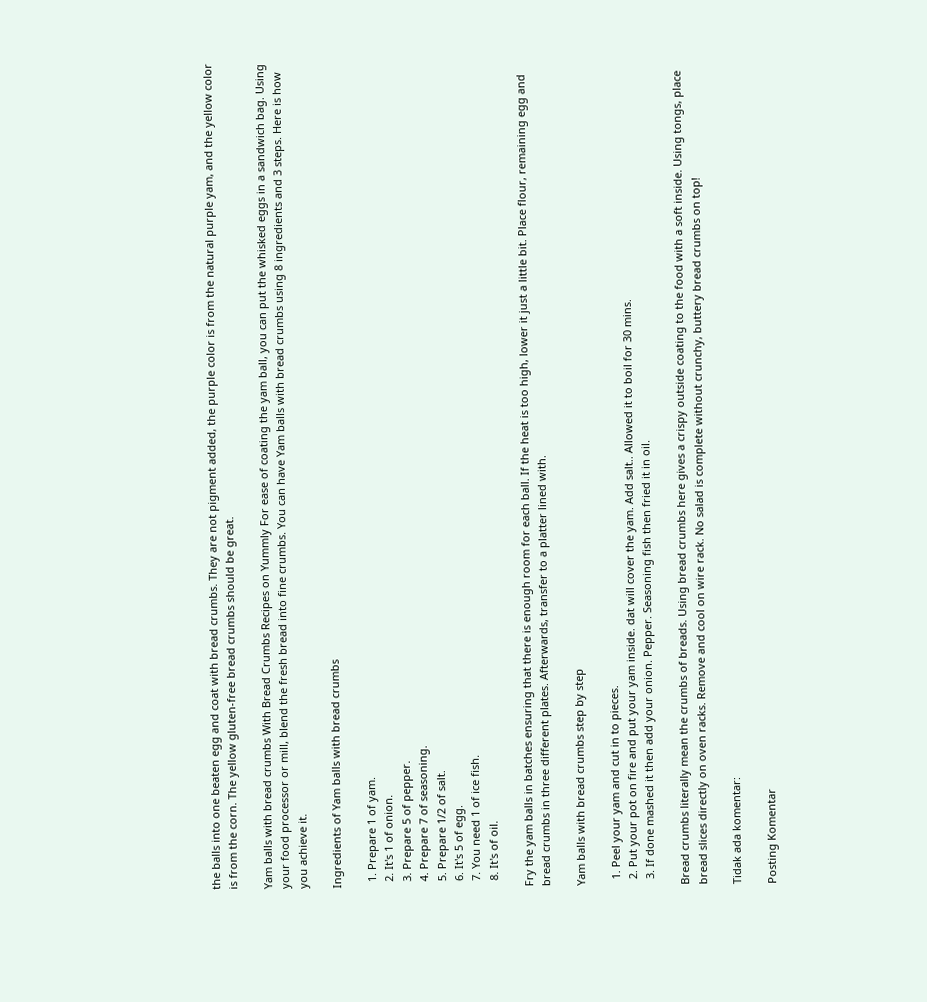the balls into one beaten egg and coat with bread crumbs. They are not pigment added, the purple color is from the natural purple yam, and the yellow color is from the corn. The yellow gluten-free bread crumbs should be great.

Yam balls with bread crumbs With Bread Crumbs Recipes on Yummly For ease of coating the yam ball, you can put the whisked eggs in a sandwich bag. Using your food processor or mill, blend the fresh bread into fine crumbs. You can have Yam balls with bread crumbs using 8 ingredients and 3 steps. Here is how you achieve it.

Ingredients of Yam balls with bread crumbs

  1. Prepare 1 of yam.
  2. It's 1 of onion.
  3. Prepare 5 of pepper.
  4. Prepare 7 of seasoning.
  5. Prepare 1/2 of salt.
  6. It's 5 of egg.
  7. You need 1 of ice fish.
  8. It's of oil.

Fry the yam balls in batches ensuring that there is enough room for each ball. If the heat is too high, lower it just a little bit. Place flour, remaining egg and bread crumbs in three different plates. Afterwards, transfer to a platter lined with.

Yam balls with bread crumbs step by step

  1. Peel your yam and cut in to pieces.
  2. Put your pot on fire and put your yam inside. dat will cover the yam. Add salt.. Allowed it to boil for 30 mins.
  3. If done mashed it then add your onion. Pepper. Seasoning fish then fried it in oil.

Bread crumbs literally mean the crumbs of breads. Using bread crumbs here gives a crispy outside coating to the food with a soft inside. Using tongs, place bread slices directly on oven racks. Remove and cool on wire rack. No salad is complete without crunchy, buttery bread crumbs on top!

Tidak ada komentar:

Posting Komentar